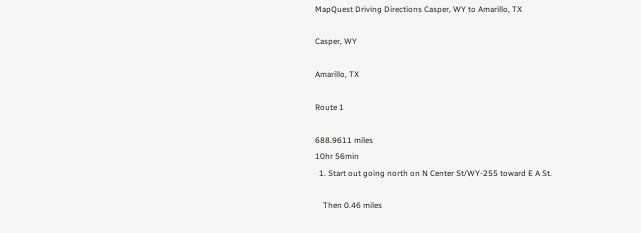MapQuest Driving Directions Casper, WY to Amarillo, TX

Casper, WY

Amarillo, TX

Route 1

688.9611 miles
10hr 56min
  1. Start out going north on N Center St/WY-255 toward E A St.

    Then 0.46 miles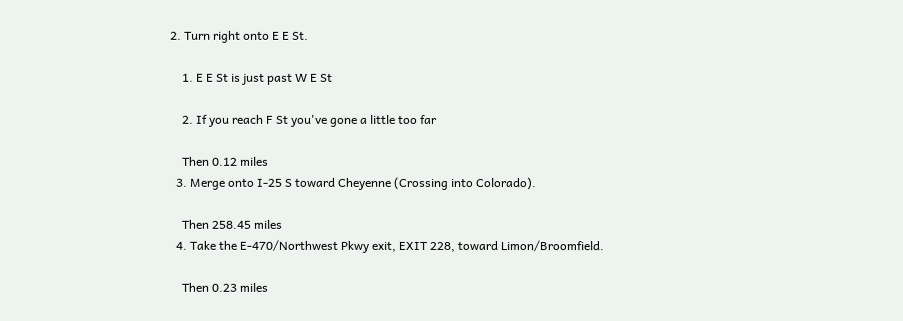2. Turn right onto E E St.

    1. E E St is just past W E St

    2. If you reach F St you've gone a little too far

    Then 0.12 miles
  3. Merge onto I-25 S toward Cheyenne (Crossing into Colorado).

    Then 258.45 miles
  4. Take the E-470/Northwest Pkwy exit, EXIT 228, toward Limon/Broomfield.

    Then 0.23 miles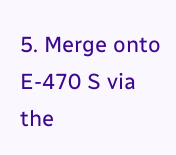5. Merge onto E-470 S via the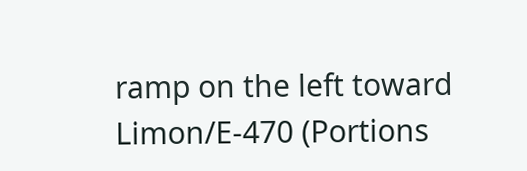ramp on the left toward Limon/E-470 (Portions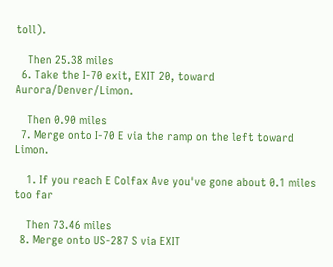toll).

    Then 25.38 miles
  6. Take the I-70 exit, EXIT 20, toward Aurora/Denver/Limon.

    Then 0.90 miles
  7. Merge onto I-70 E via the ramp on the left toward Limon.

    1. If you reach E Colfax Ave you've gone about 0.1 miles too far

    Then 73.46 miles
  8. Merge onto US-287 S via EXIT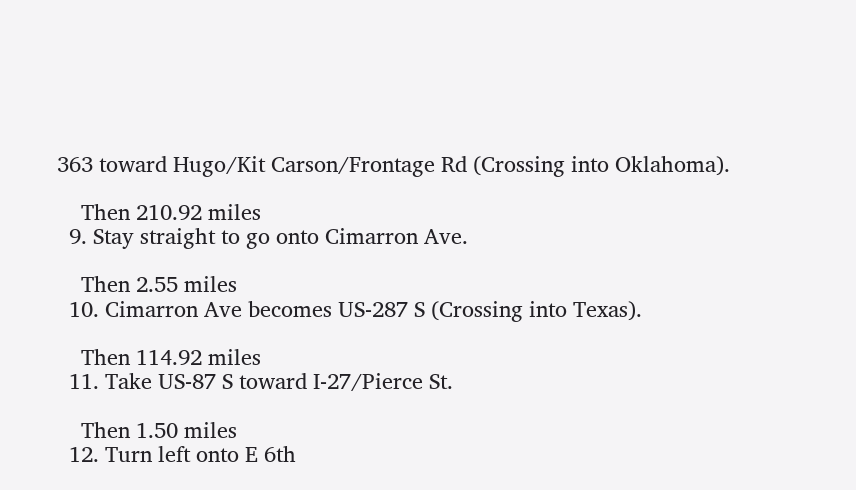363 toward Hugo/Kit Carson/Frontage Rd (Crossing into Oklahoma).

    Then 210.92 miles
  9. Stay straight to go onto Cimarron Ave.

    Then 2.55 miles
  10. Cimarron Ave becomes US-287 S (Crossing into Texas).

    Then 114.92 miles
  11. Take US-87 S toward I-27/Pierce St.

    Then 1.50 miles
  12. Turn left onto E 6th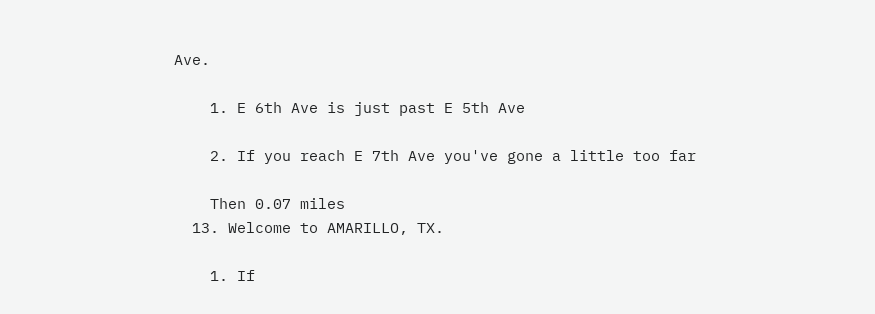Ave.

    1. E 6th Ave is just past E 5th Ave

    2. If you reach E 7th Ave you've gone a little too far

    Then 0.07 miles
  13. Welcome to AMARILLO, TX.

    1. If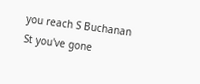you reach S Buchanan St you've gone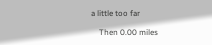a little too far

    Then 0.00 miles